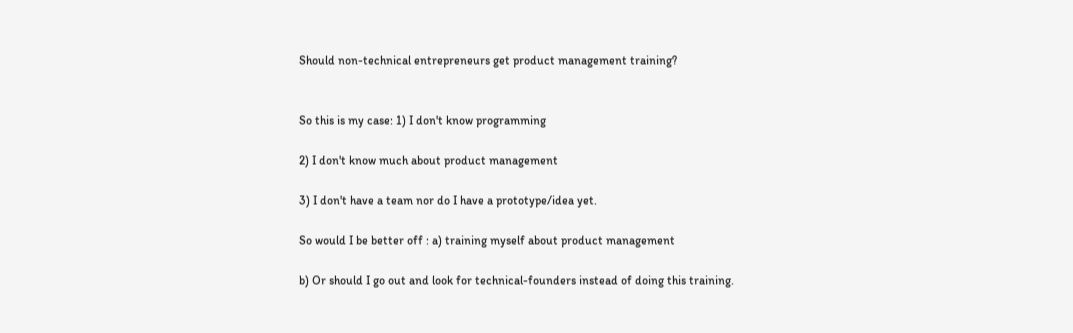Should non-technical entrepreneurs get product management training?


So this is my case: 1) I don't know programming

2) I don't know much about product management

3) I don't have a team nor do I have a prototype/idea yet.

So would I be better off : a) training myself about product management

b) Or should I go out and look for technical-founders instead of doing this training.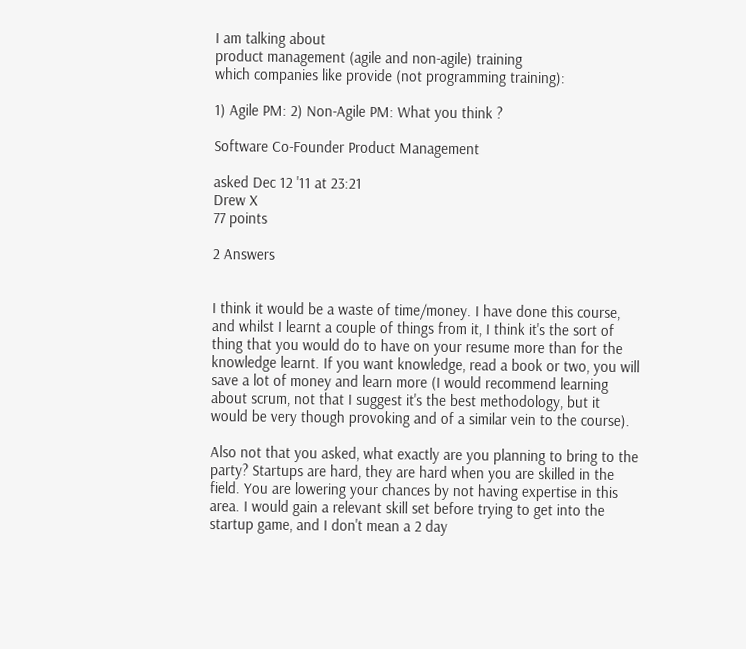I am talking about
product management (agile and non-agile) training
which companies like provide (not programming training):

1) Agile PM: 2) Non-Agile PM: What you think ?

Software Co-Founder Product Management

asked Dec 12 '11 at 23:21
Drew X
77 points

2 Answers


I think it would be a waste of time/money. I have done this course, and whilst I learnt a couple of things from it, I think it's the sort of thing that you would do to have on your resume more than for the knowledge learnt. If you want knowledge, read a book or two, you will save a lot of money and learn more (I would recommend learning about scrum, not that I suggest it's the best methodology, but it would be very though provoking and of a similar vein to the course).

Also not that you asked, what exactly are you planning to bring to the party? Startups are hard, they are hard when you are skilled in the field. You are lowering your chances by not having expertise in this area. I would gain a relevant skill set before trying to get into the startup game, and I don't mean a 2 day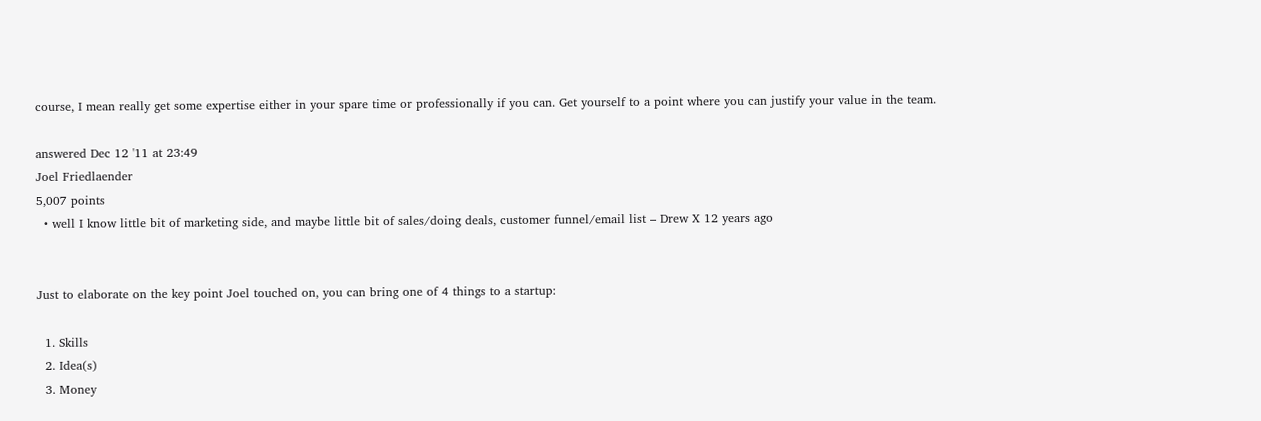course, I mean really get some expertise either in your spare time or professionally if you can. Get yourself to a point where you can justify your value in the team.

answered Dec 12 '11 at 23:49
Joel Friedlaender
5,007 points
  • well I know little bit of marketing side, and maybe little bit of sales/doing deals, customer funnel/email list – Drew X 12 years ago


Just to elaborate on the key point Joel touched on, you can bring one of 4 things to a startup:

  1. Skills
  2. Idea(s)
  3. Money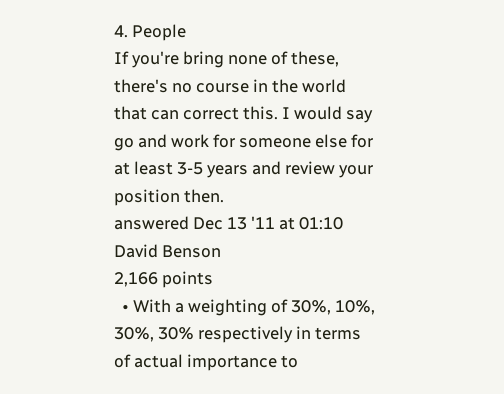4. People
If you're bring none of these, there's no course in the world that can correct this. I would say go and work for someone else for at least 3-5 years and review your position then.
answered Dec 13 '11 at 01:10
David Benson
2,166 points
  • With a weighting of 30%, 10%, 30%, 30% respectively in terms of actual importance to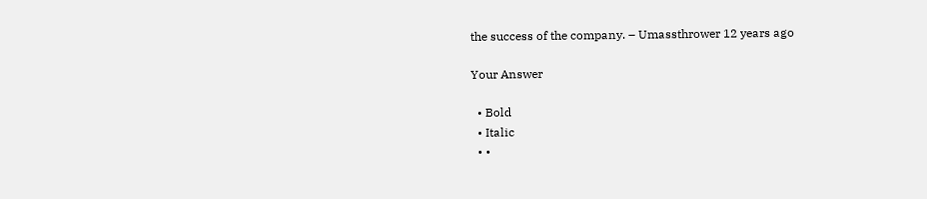the success of the company. – Umassthrower 12 years ago

Your Answer

  • Bold
  • Italic
  • •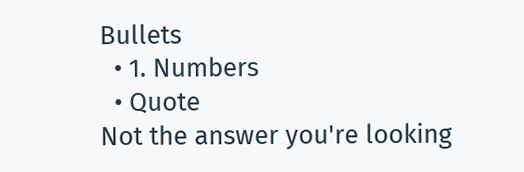Bullets
  • 1. Numbers
  • Quote
Not the answer you're looking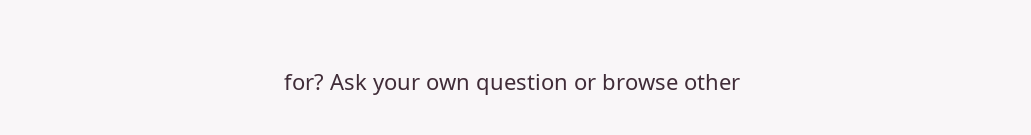for? Ask your own question or browse other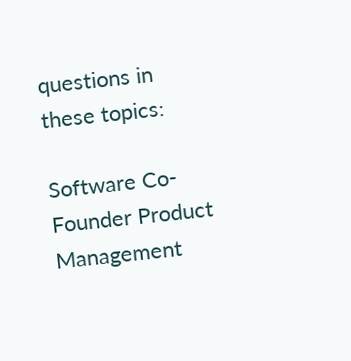questions in these topics:

Software Co-Founder Product Management